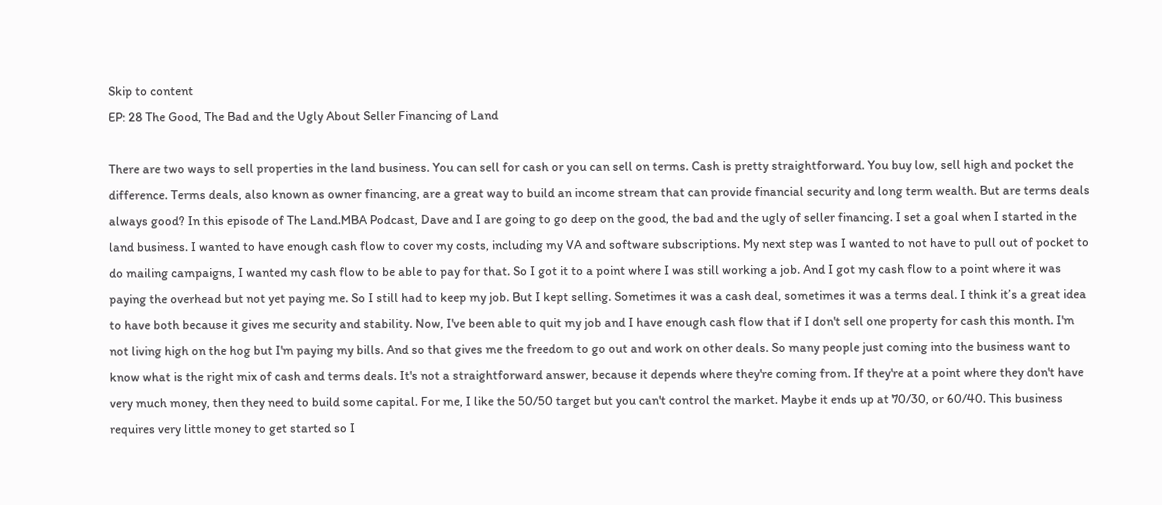Skip to content
EP: 28 The Good, The Bad and the Ugly About Seller Financing of Land

There are two ways to sell properties in the land business. You can sell for cash or you can sell on terms. Cash is pretty straightforward. You buy low, sell high and pocket the difference. Terms deals, also known as owner financing, are a great way to build an income stream that can provide financial security and long term wealth. But are terms deals always good? In this episode of The Land.MBA Podcast, Dave and I are going to go deep on the good, the bad and the ugly of seller financing. I set a goal when I started in the land business. I wanted to have enough cash flow to cover my costs, including my VA and software subscriptions. My next step was I wanted to not have to pull out of pocket to do mailing campaigns, I wanted my cash flow to be able to pay for that. So I got it to a point where I was still working a job. And I got my cash flow to a point where it was paying the overhead but not yet paying me. So I still had to keep my job. But I kept selling. Sometimes it was a cash deal, sometimes it was a terms deal. I think it’s a great idea to have both because it gives me security and stability. Now, I've been able to quit my job and I have enough cash flow that if I don't sell one property for cash this month. I'm not living high on the hog but I'm paying my bills. And so that gives me the freedom to go out and work on other deals. So many people just coming into the business want to know what is the right mix of cash and terms deals. It's not a straightforward answer, because it depends where they're coming from. If they're at a point where they don't have very much money, then they need to build some capital. For me, I like the 50/50 target but you can't control the market. Maybe it ends up at 70/30, or 60/40. This business requires very little money to get started so I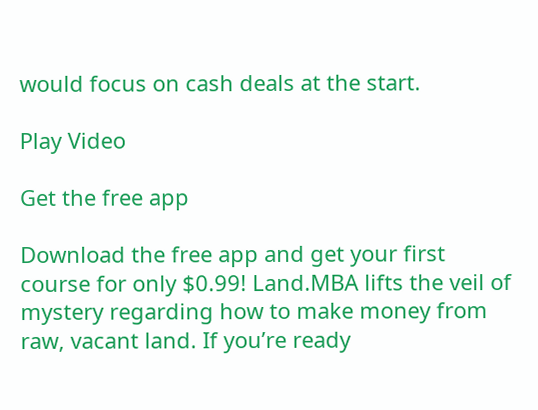would focus on cash deals at the start.

Play Video

Get the free app

Download the free app and get your first course for only $0.99! Land.MBA lifts the veil of mystery regarding how to make money from raw, vacant land. If you’re ready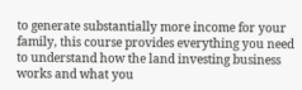to generate substantially more income for your family, this course provides everything you need to understand how the land investing business works and what you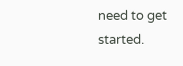need to get started.